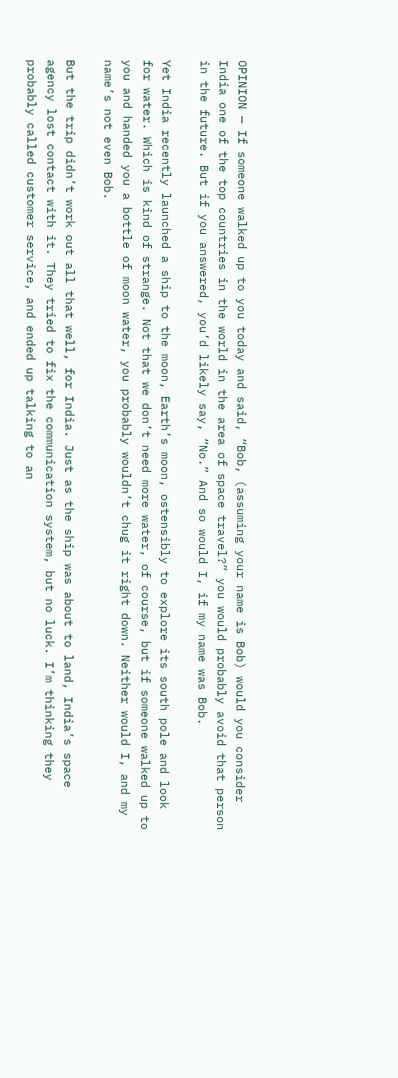OPINION — If someone walked up to you today and said, “Bob, (assuming your name is Bob) would you consider India one of the top countries in the world in the area of space travel?” you would probably avoid that person in the future. But if you answered, you’d likely say, “No.” And so would I, if my name was Bob.

Yet India recently launched a ship to the moon, Earth’s moon, ostensibly to explore its south pole and look for water. Which is kind of strange. Not that we don’t need more water, of course, but if someone walked up to you and handed you a bottle of moon water, you probably wouldn’t chug it right down. Neither would I, and my name’s not even Bob.

But the trip didn’t work out all that well, for India. Just as the ship was about to land, India’s space agency lost contact with it. They tried to fix the communication system, but no luck. I’m thinking they probably called customer service, and ended up talking to an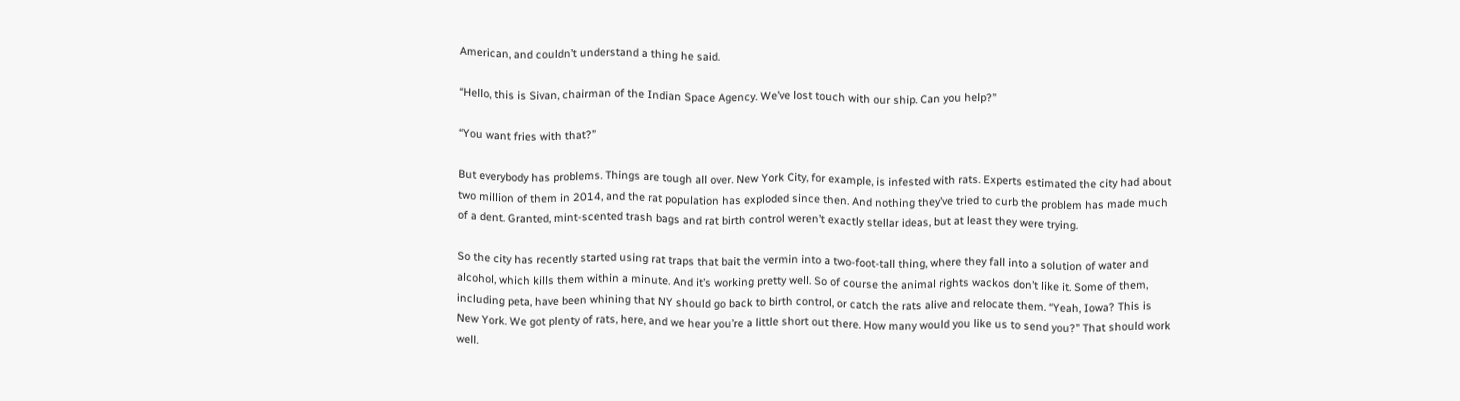American, and couldn’t understand a thing he said.

“Hello, this is Sivan, chairman of the Indian Space Agency. We’ve lost touch with our ship. Can you help?”

“You want fries with that?”

But everybody has problems. Things are tough all over. New York City, for example, is infested with rats. Experts estimated the city had about two million of them in 2014, and the rat population has exploded since then. And nothing they’ve tried to curb the problem has made much of a dent. Granted, mint-scented trash bags and rat birth control weren’t exactly stellar ideas, but at least they were trying.

So the city has recently started using rat traps that bait the vermin into a two-foot-tall thing, where they fall into a solution of water and alcohol, which kills them within a minute. And it’s working pretty well. So of course the animal rights wackos don’t like it. Some of them, including peta, have been whining that NY should go back to birth control, or catch the rats alive and relocate them. “Yeah, Iowa? This is New York. We got plenty of rats, here, and we hear you’re a little short out there. How many would you like us to send you?” That should work well.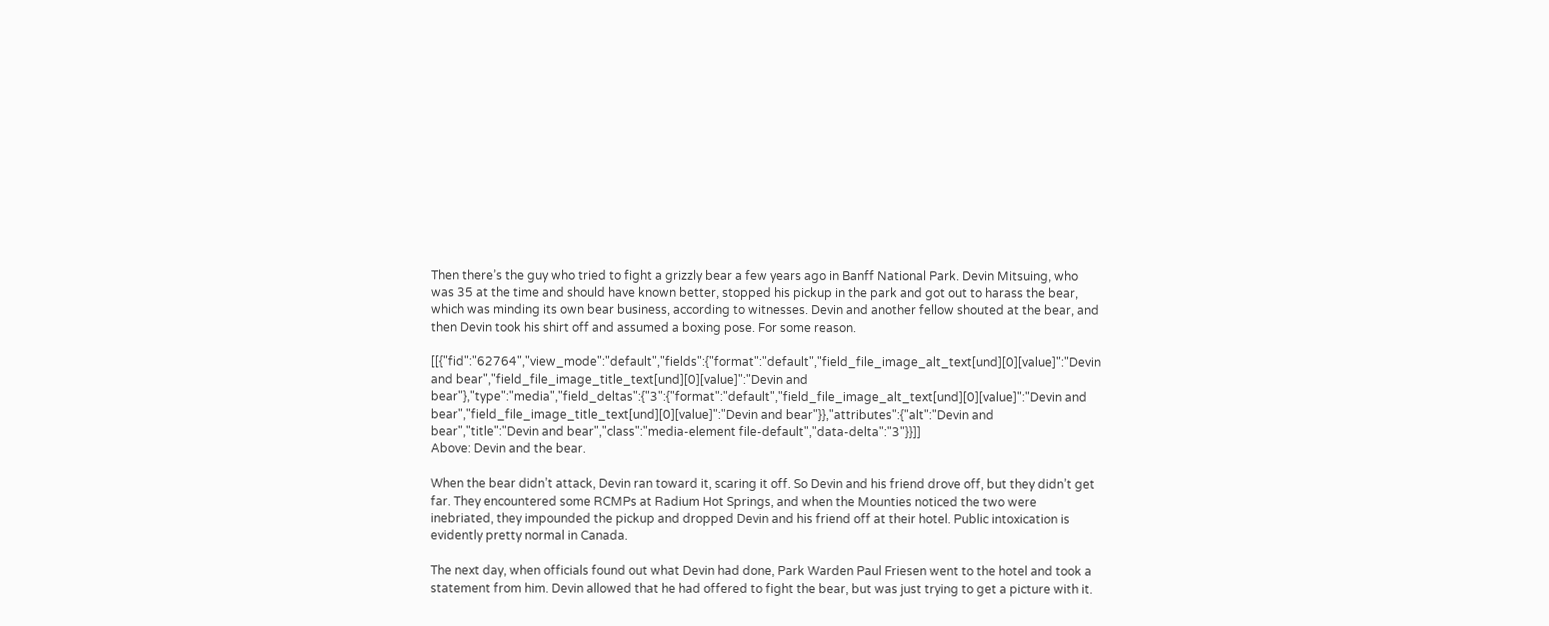Then there’s the guy who tried to fight a grizzly bear a few years ago in Banff National Park. Devin Mitsuing, who was 35 at the time and should have known better, stopped his pickup in the park and got out to harass the bear, which was minding its own bear business, according to witnesses. Devin and another fellow shouted at the bear, and then Devin took his shirt off and assumed a boxing pose. For some reason.

[[{"fid":"62764","view_mode":"default","fields":{"format":"default","field_file_image_alt_text[und][0][value]":"Devin and bear","field_file_image_title_text[und][0][value]":"Devin and bear"},"type":"media","field_deltas":{"3":{"format":"default","field_file_image_alt_text[und][0][value]":"Devin and bear","field_file_image_title_text[und][0][value]":"Devin and bear"}},"attributes":{"alt":"Devin and bear","title":"Devin and bear","class":"media-element file-default","data-delta":"3"}}]]
Above: Devin and the bear.

When the bear didn’t attack, Devin ran toward it, scaring it off. So Devin and his friend drove off, but they didn’t get far. They encountered some RCMPs at Radium Hot Springs, and when the Mounties noticed the two were inebriated, they impounded the pickup and dropped Devin and his friend off at their hotel. Public intoxication is evidently pretty normal in Canada.

The next day, when officials found out what Devin had done, Park Warden Paul Friesen went to the hotel and took a statement from him. Devin allowed that he had offered to fight the bear, but was just trying to get a picture with it.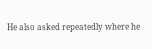He also asked repeatedly where he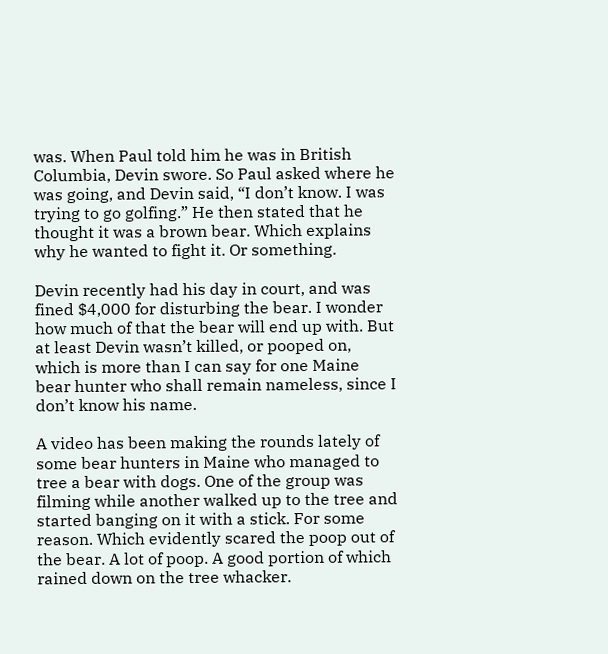was. When Paul told him he was in British Columbia, Devin swore. So Paul asked where he was going, and Devin said, “I don’t know. I was trying to go golfing.” He then stated that he thought it was a brown bear. Which explains why he wanted to fight it. Or something.

Devin recently had his day in court, and was fined $4,000 for disturbing the bear. I wonder how much of that the bear will end up with. But at least Devin wasn’t killed, or pooped on, which is more than I can say for one Maine bear hunter who shall remain nameless, since I don’t know his name.

A video has been making the rounds lately of some bear hunters in Maine who managed to tree a bear with dogs. One of the group was filming while another walked up to the tree and started banging on it with a stick. For some reason. Which evidently scared the poop out of the bear. A lot of poop. A good portion of which rained down on the tree whacker.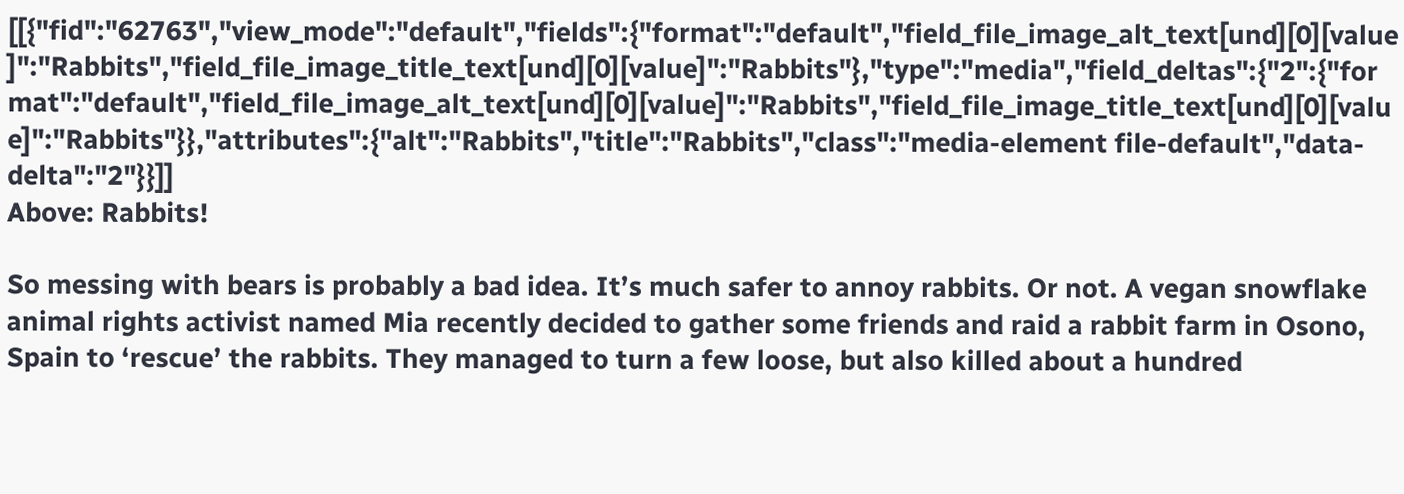[[{"fid":"62763","view_mode":"default","fields":{"format":"default","field_file_image_alt_text[und][0][value]":"Rabbits","field_file_image_title_text[und][0][value]":"Rabbits"},"type":"media","field_deltas":{"2":{"format":"default","field_file_image_alt_text[und][0][value]":"Rabbits","field_file_image_title_text[und][0][value]":"Rabbits"}},"attributes":{"alt":"Rabbits","title":"Rabbits","class":"media-element file-default","data-delta":"2"}}]]
Above: Rabbits!

So messing with bears is probably a bad idea. It’s much safer to annoy rabbits. Or not. A vegan snowflake animal rights activist named Mia recently decided to gather some friends and raid a rabbit farm in Osono, Spain to ‘rescue’ the rabbits. They managed to turn a few loose, but also killed about a hundred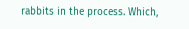rabbits in the process. Which,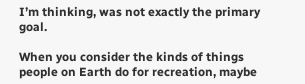I’m thinking, was not exactly the primary goal.

When you consider the kinds of things people on Earth do for recreation, maybe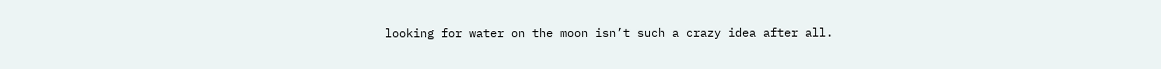looking for water on the moon isn’t such a crazy idea after all.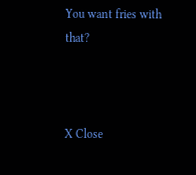You want fries with that?



X Close